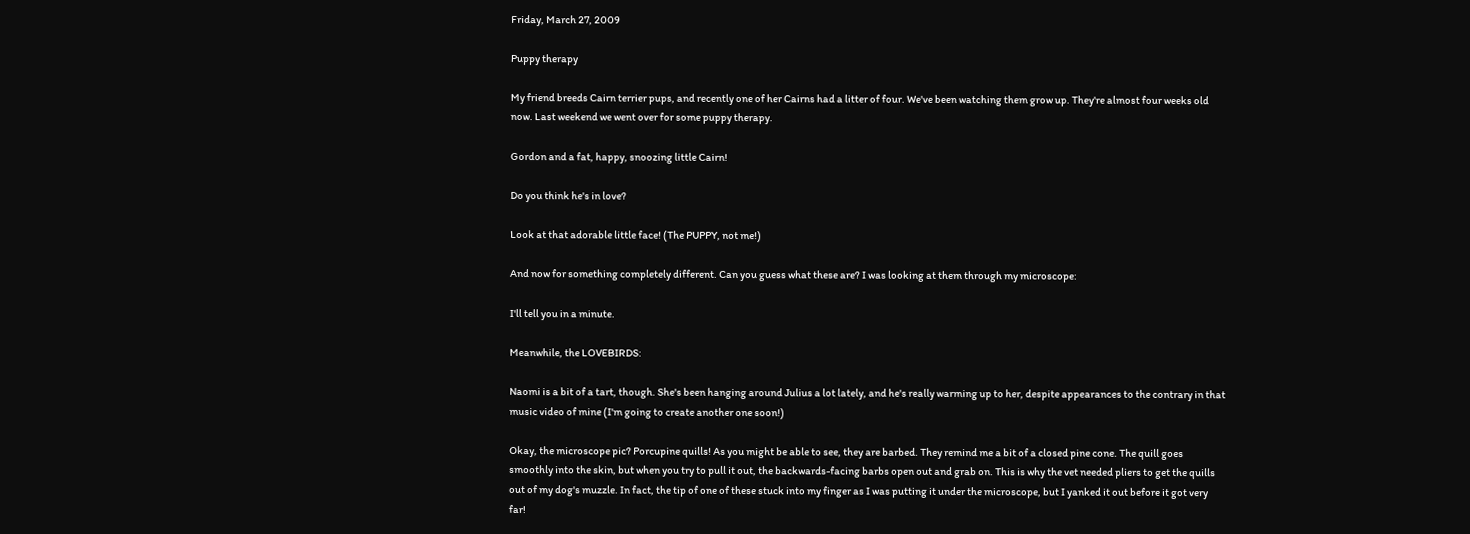Friday, March 27, 2009

Puppy therapy

My friend breeds Cairn terrier pups, and recently one of her Cairns had a litter of four. We've been watching them grow up. They're almost four weeks old now. Last weekend we went over for some puppy therapy.

Gordon and a fat, happy, snoozing little Cairn!

Do you think he's in love?

Look at that adorable little face! (The PUPPY, not me!)

And now for something completely different. Can you guess what these are? I was looking at them through my microscope:

I'll tell you in a minute.

Meanwhile, the LOVEBIRDS:

Naomi is a bit of a tart, though. She's been hanging around Julius a lot lately, and he's really warming up to her, despite appearances to the contrary in that music video of mine (I'm going to create another one soon!)

Okay, the microscope pic? Porcupine quills! As you might be able to see, they are barbed. They remind me a bit of a closed pine cone. The quill goes smoothly into the skin, but when you try to pull it out, the backwards-facing barbs open out and grab on. This is why the vet needed pliers to get the quills out of my dog's muzzle. In fact, the tip of one of these stuck into my finger as I was putting it under the microscope, but I yanked it out before it got very far!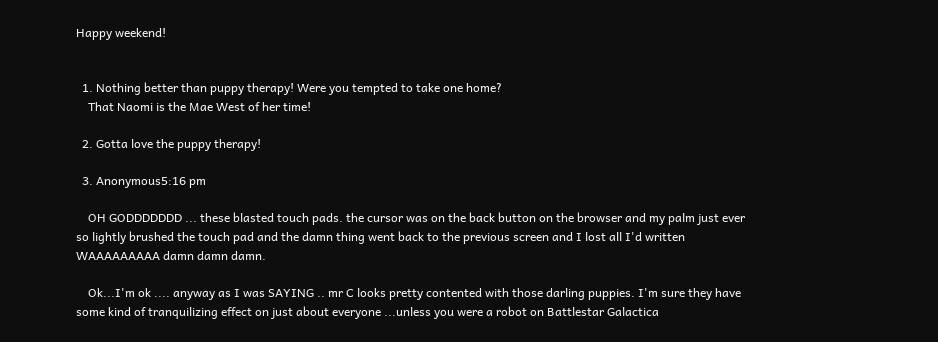Happy weekend!


  1. Nothing better than puppy therapy! Were you tempted to take one home?
    That Naomi is the Mae West of her time!

  2. Gotta love the puppy therapy!

  3. Anonymous5:16 pm

    OH GODDDDDDD ... these blasted touch pads. the cursor was on the back button on the browser and my palm just ever so lightly brushed the touch pad and the damn thing went back to the previous screen and I lost all I'd written WAAAAAAAAA damn damn damn.

    Ok...I'm ok .... anyway as I was SAYING .. mr C looks pretty contented with those darling puppies. I'm sure they have some kind of tranquilizing effect on just about everyone ...unless you were a robot on Battlestar Galactica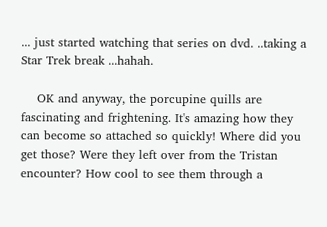... just started watching that series on dvd. ..taking a Star Trek break ...hahah.

    OK and anyway, the porcupine quills are fascinating and frightening. It's amazing how they can become so attached so quickly! Where did you get those? Were they left over from the Tristan encounter? How cool to see them through a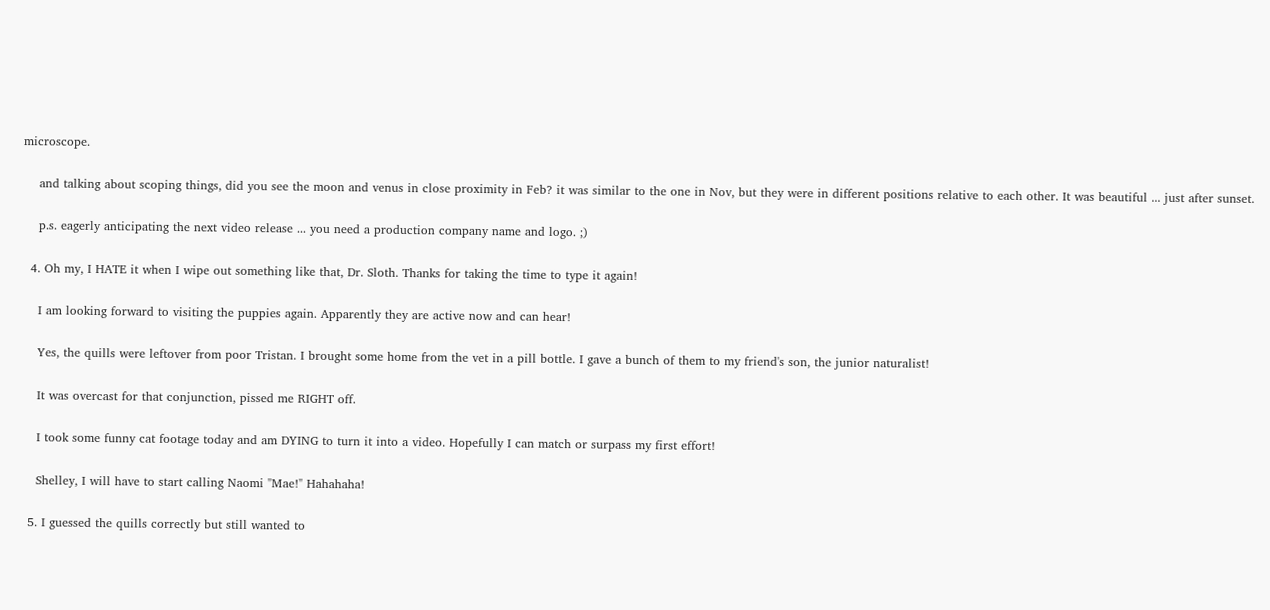microscope.

    and talking about scoping things, did you see the moon and venus in close proximity in Feb? it was similar to the one in Nov, but they were in different positions relative to each other. It was beautiful ... just after sunset.

    p.s. eagerly anticipating the next video release ... you need a production company name and logo. ;)

  4. Oh my, I HATE it when I wipe out something like that, Dr. Sloth. Thanks for taking the time to type it again!

    I am looking forward to visiting the puppies again. Apparently they are active now and can hear!

    Yes, the quills were leftover from poor Tristan. I brought some home from the vet in a pill bottle. I gave a bunch of them to my friend's son, the junior naturalist!

    It was overcast for that conjunction, pissed me RIGHT off.

    I took some funny cat footage today and am DYING to turn it into a video. Hopefully I can match or surpass my first effort!

    Shelley, I will have to start calling Naomi "Mae!" Hahahaha!

  5. I guessed the quills correctly but still wanted to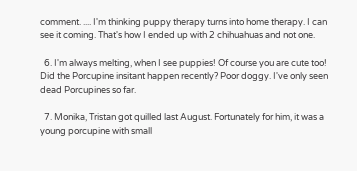comment. .... I'm thinking puppy therapy turns into home therapy. I can see it coming. That's how I ended up with 2 chihuahuas and not one.

  6. I'm always melting, when I see puppies! Of course you are cute too! Did the Porcupine insitant happen recently? Poor doggy. I've only seen dead Porcupines so far.

  7. Monika, Tristan got quilled last August. Fortunately for him, it was a young porcupine with small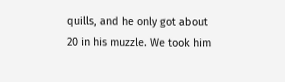quills, and he only got about 20 in his muzzle. We took him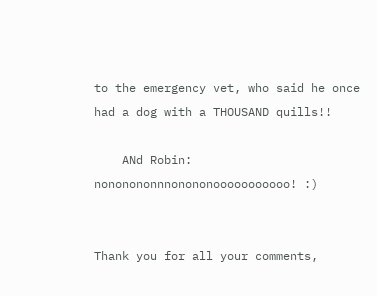to the emergency vet, who said he once had a dog with a THOUSAND quills!!

    ANd Robin: nononononnnonononooooooooooo! :)


Thank you for all your comments,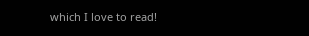which I love to read!